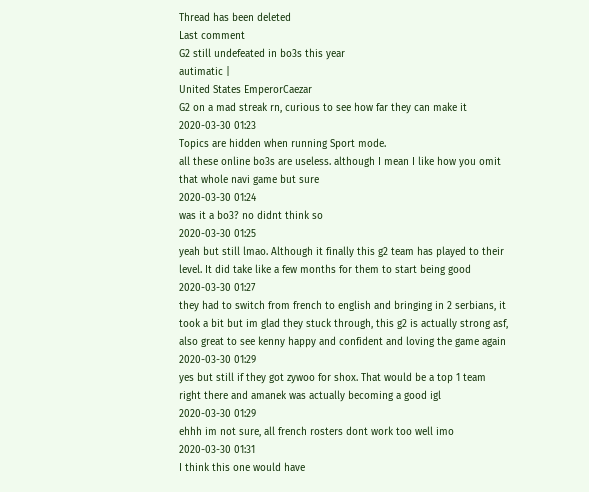Thread has been deleted
Last comment
G2 still undefeated in bo3s this year
autimatic |
United States EmperorCaezar
G2 on a mad streak rn, curious to see how far they can make it
2020-03-30 01:23
Topics are hidden when running Sport mode.
all these online bo3s are useless. although I mean I like how you omit that whole navi game but sure
2020-03-30 01:24
was it a bo3? no didnt think so
2020-03-30 01:25
yeah but still lmao. Although it finally this g2 team has played to their level. It did take like a few months for them to start being good
2020-03-30 01:27
they had to switch from french to english and bringing in 2 serbians, it took a bit but im glad they stuck through, this g2 is actually strong asf, also great to see kenny happy and confident and loving the game again
2020-03-30 01:29
yes but still if they got zywoo for shox. That would be a top 1 team right there and amanek was actually becoming a good igl
2020-03-30 01:29
ehhh im not sure, all french rosters dont work too well imo
2020-03-30 01:31
I think this one would have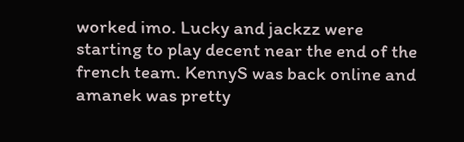worked imo. Lucky and jackzz were starting to play decent near the end of the french team. KennyS was back online and amanek was pretty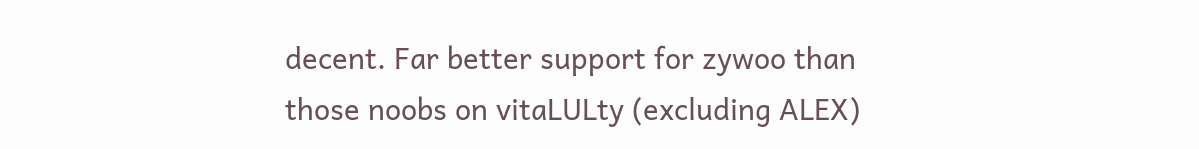decent. Far better support for zywoo than those noobs on vitaLULty (excluding ALEX)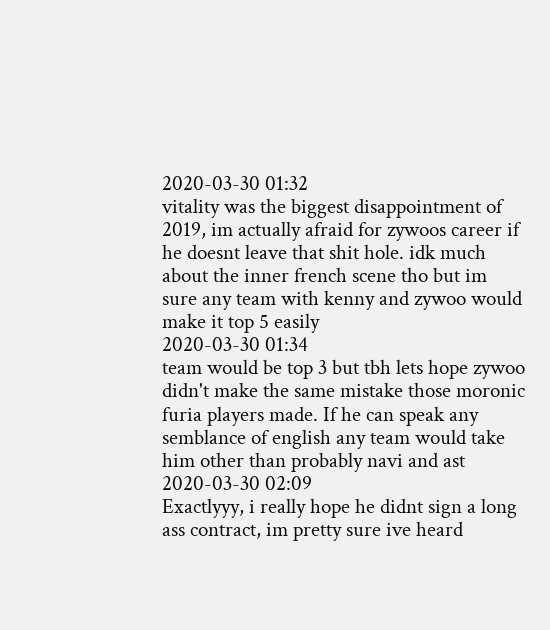2020-03-30 01:32
vitality was the biggest disappointment of 2019, im actually afraid for zywoos career if he doesnt leave that shit hole. idk much about the inner french scene tho but im sure any team with kenny and zywoo would make it top 5 easily
2020-03-30 01:34
team would be top 3 but tbh lets hope zywoo didn't make the same mistake those moronic furia players made. If he can speak any semblance of english any team would take him other than probably navi and ast
2020-03-30 02:09
Exactlyyy, i really hope he didnt sign a long ass contract, im pretty sure ive heard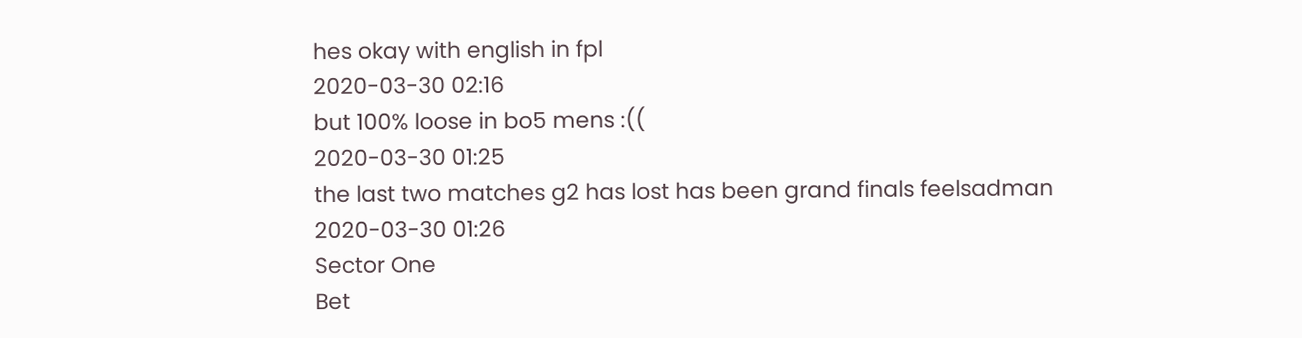hes okay with english in fpl
2020-03-30 02:16
but 100% loose in bo5 mens :((
2020-03-30 01:25
the last two matches g2 has lost has been grand finals feelsadman
2020-03-30 01:26
Sector One
Bet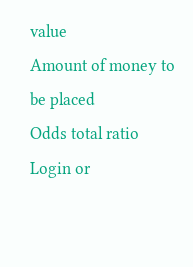value
Amount of money to be placed
Odds total ratio
Login or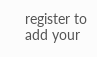register to add your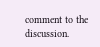comment to the discussion.